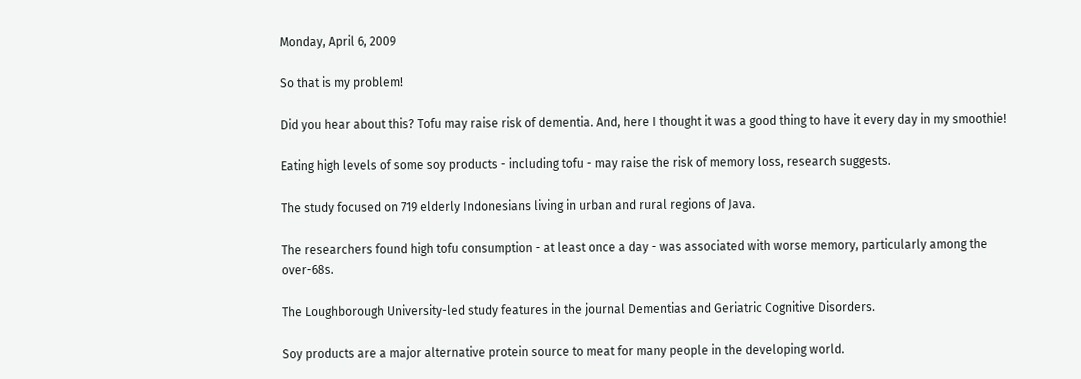Monday, April 6, 2009

So that is my problem!

Did you hear about this? Tofu may raise risk of dementia. And, here I thought it was a good thing to have it every day in my smoothie!

Eating high levels of some soy products - including tofu - may raise the risk of memory loss, research suggests.

The study focused on 719 elderly Indonesians living in urban and rural regions of Java.

The researchers found high tofu consumption - at least once a day - was associated with worse memory, particularly among the over-68s.

The Loughborough University-led study features in the journal Dementias and Geriatric Cognitive Disorders.

Soy products are a major alternative protein source to meat for many people in the developing world.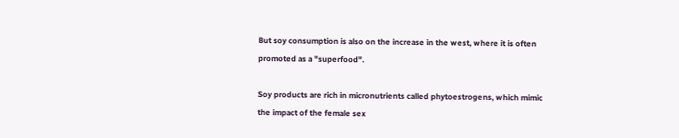But soy consumption is also on the increase in the west, where it is often promoted as a "superfood".

Soy products are rich in micronutrients called phytoestrogens, which mimic the impact of the female sex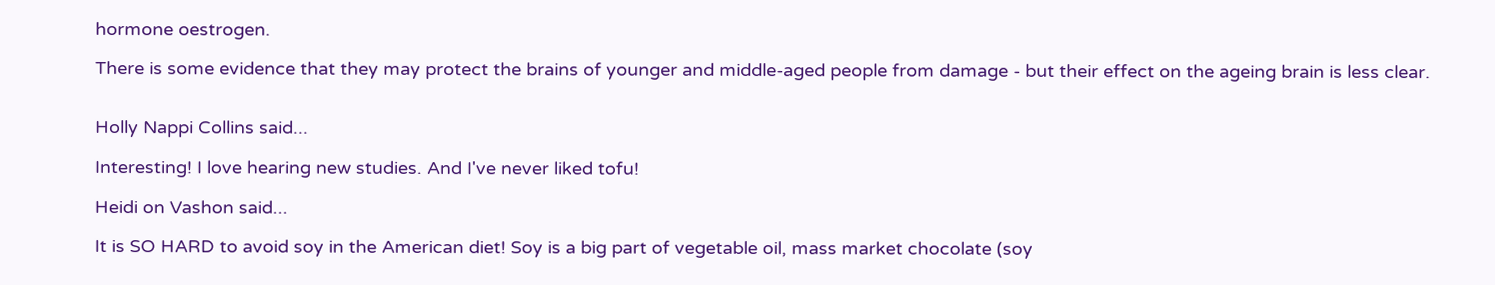hormone oestrogen.

There is some evidence that they may protect the brains of younger and middle-aged people from damage - but their effect on the ageing brain is less clear.


Holly Nappi Collins said...

Interesting! I love hearing new studies. And I've never liked tofu!

Heidi on Vashon said...

It is SO HARD to avoid soy in the American diet! Soy is a big part of vegetable oil, mass market chocolate (soy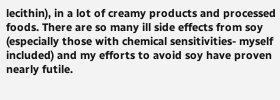lecithin), in a lot of creamy products and processed foods. There are so many ill side effects from soy (especially those with chemical sensitivities- myself included) and my efforts to avoid soy have proven nearly futile.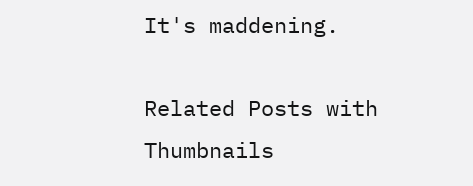It's maddening.

Related Posts with Thumbnails